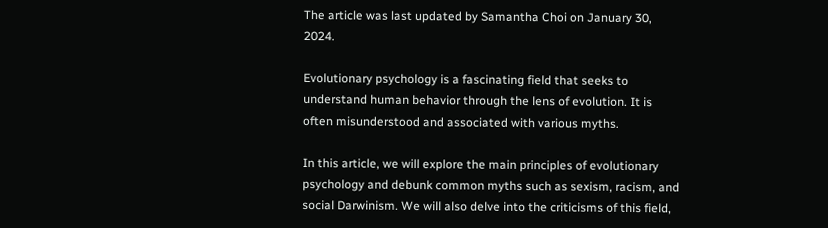The article was last updated by Samantha Choi on January 30, 2024.

Evolutionary psychology is a fascinating field that seeks to understand human behavior through the lens of evolution. It is often misunderstood and associated with various myths.

In this article, we will explore the main principles of evolutionary psychology and debunk common myths such as sexism, racism, and social Darwinism. We will also delve into the criticisms of this field,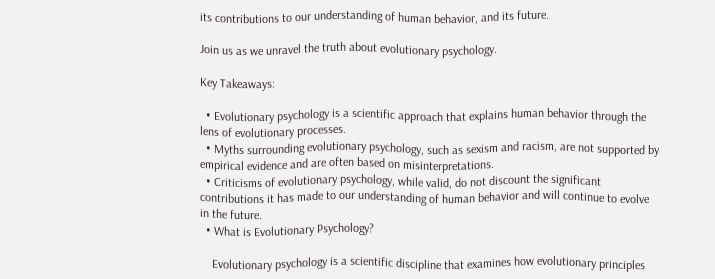its contributions to our understanding of human behavior, and its future.

Join us as we unravel the truth about evolutionary psychology.

Key Takeaways:

  • Evolutionary psychology is a scientific approach that explains human behavior through the lens of evolutionary processes.
  • Myths surrounding evolutionary psychology, such as sexism and racism, are not supported by empirical evidence and are often based on misinterpretations.
  • Criticisms of evolutionary psychology, while valid, do not discount the significant contributions it has made to our understanding of human behavior and will continue to evolve in the future.
  • What is Evolutionary Psychology?

    Evolutionary psychology is a scientific discipline that examines how evolutionary principles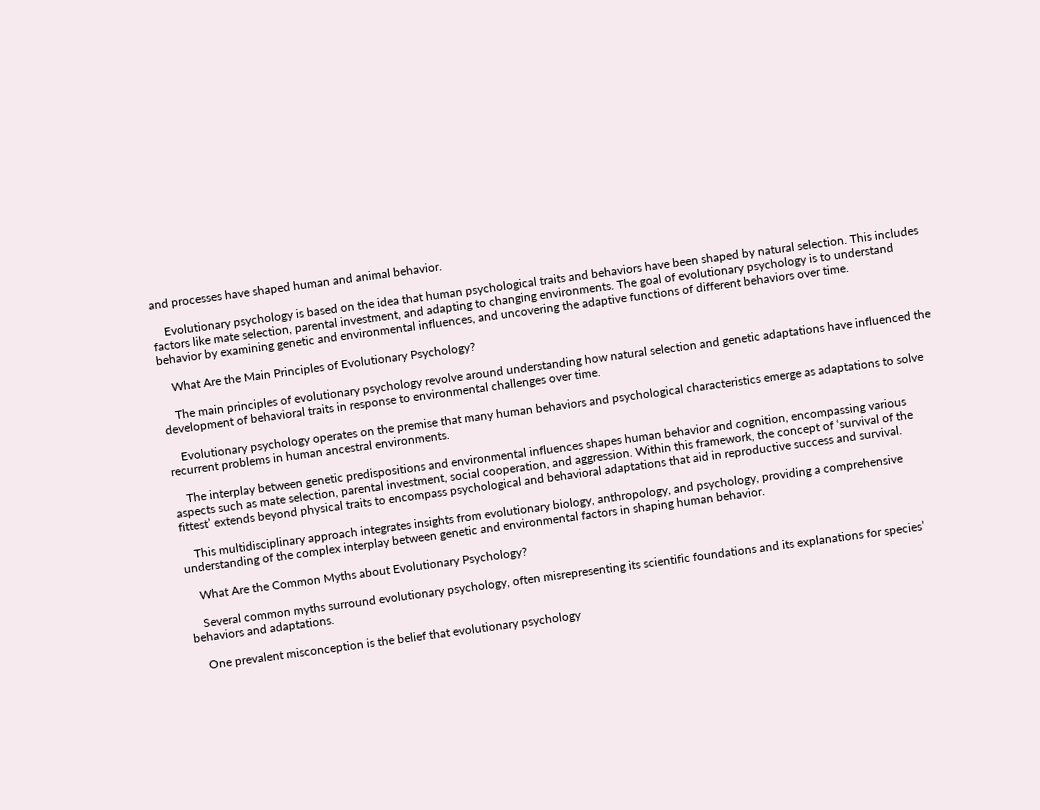and processes have shaped human and animal behavior.

    Evolutionary psychology is based on the idea that human psychological traits and behaviors have been shaped by natural selection. This includes factors like mate selection, parental investment, and adapting to changing environments. The goal of evolutionary psychology is to understand behavior by examining genetic and environmental influences, and uncovering the adaptive functions of different behaviors over time.

    What Are the Main Principles of Evolutionary Psychology?

    The main principles of evolutionary psychology revolve around understanding how natural selection and genetic adaptations have influenced the development of behavioral traits in response to environmental challenges over time.

    Evolutionary psychology operates on the premise that many human behaviors and psychological characteristics emerge as adaptations to solve recurrent problems in human ancestral environments.

    The interplay between genetic predispositions and environmental influences shapes human behavior and cognition, encompassing various aspects such as mate selection, parental investment, social cooperation, and aggression. Within this framework, the concept of ‘survival of the fittest’ extends beyond physical traits to encompass psychological and behavioral adaptations that aid in reproductive success and survival.

    This multidisciplinary approach integrates insights from evolutionary biology, anthropology, and psychology, providing a comprehensive understanding of the complex interplay between genetic and environmental factors in shaping human behavior.

    What Are the Common Myths about Evolutionary Psychology?

    Several common myths surround evolutionary psychology, often misrepresenting its scientific foundations and its explanations for species’ behaviors and adaptations.

    One prevalent misconception is the belief that evolutionary psychology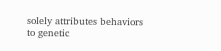solely attributes behaviors to genetic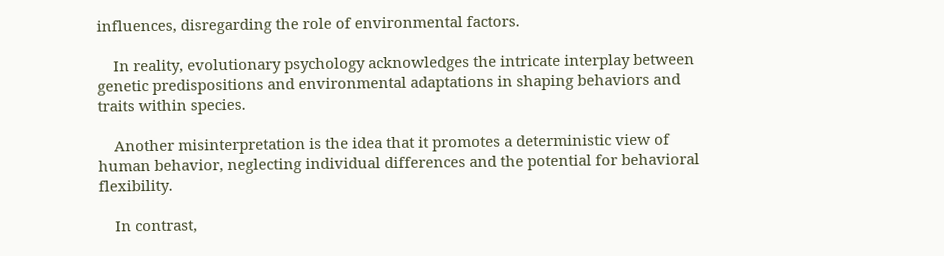influences, disregarding the role of environmental factors.

    In reality, evolutionary psychology acknowledges the intricate interplay between genetic predispositions and environmental adaptations in shaping behaviors and traits within species.

    Another misinterpretation is the idea that it promotes a deterministic view of human behavior, neglecting individual differences and the potential for behavioral flexibility.

    In contrast,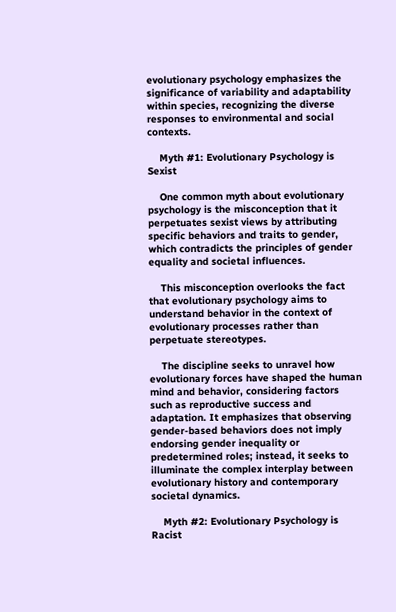evolutionary psychology emphasizes the significance of variability and adaptability within species, recognizing the diverse responses to environmental and social contexts.

    Myth #1: Evolutionary Psychology is Sexist

    One common myth about evolutionary psychology is the misconception that it perpetuates sexist views by attributing specific behaviors and traits to gender, which contradicts the principles of gender equality and societal influences.

    This misconception overlooks the fact that evolutionary psychology aims to understand behavior in the context of evolutionary processes rather than perpetuate stereotypes.

    The discipline seeks to unravel how evolutionary forces have shaped the human mind and behavior, considering factors such as reproductive success and adaptation. It emphasizes that observing gender-based behaviors does not imply endorsing gender inequality or predetermined roles; instead, it seeks to illuminate the complex interplay between evolutionary history and contemporary societal dynamics.

    Myth #2: Evolutionary Psychology is Racist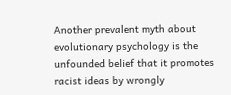Another prevalent myth about evolutionary psychology is the unfounded belief that it promotes racist ideas by wrongly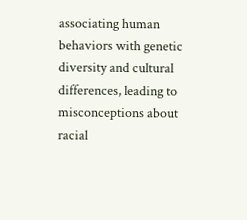associating human behaviors with genetic diversity and cultural differences, leading to misconceptions about racial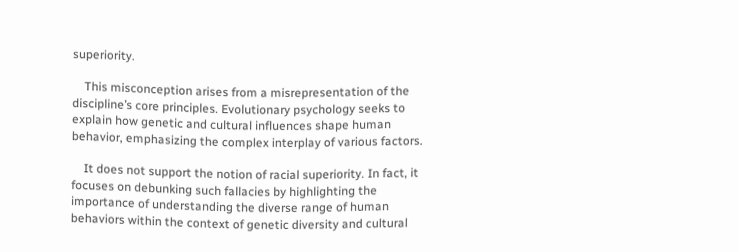superiority.

    This misconception arises from a misrepresentation of the discipline’s core principles. Evolutionary psychology seeks to explain how genetic and cultural influences shape human behavior, emphasizing the complex interplay of various factors.

    It does not support the notion of racial superiority. In fact, it focuses on debunking such fallacies by highlighting the importance of understanding the diverse range of human behaviors within the context of genetic diversity and cultural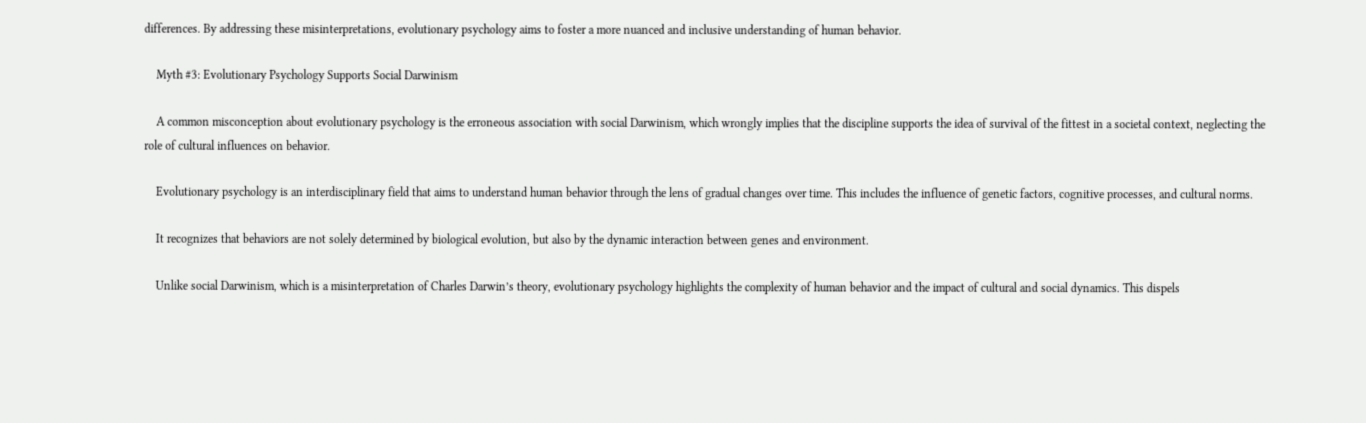differences. By addressing these misinterpretations, evolutionary psychology aims to foster a more nuanced and inclusive understanding of human behavior.

    Myth #3: Evolutionary Psychology Supports Social Darwinism

    A common misconception about evolutionary psychology is the erroneous association with social Darwinism, which wrongly implies that the discipline supports the idea of survival of the fittest in a societal context, neglecting the role of cultural influences on behavior.

    Evolutionary psychology is an interdisciplinary field that aims to understand human behavior through the lens of gradual changes over time. This includes the influence of genetic factors, cognitive processes, and cultural norms.

    It recognizes that behaviors are not solely determined by biological evolution, but also by the dynamic interaction between genes and environment.

    Unlike social Darwinism, which is a misinterpretation of Charles Darwin’s theory, evolutionary psychology highlights the complexity of human behavior and the impact of cultural and social dynamics. This dispels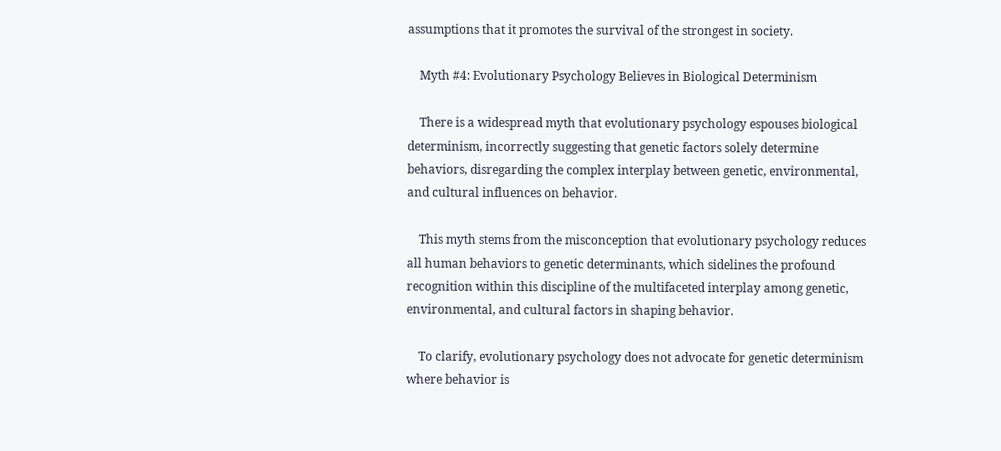assumptions that it promotes the survival of the strongest in society.

    Myth #4: Evolutionary Psychology Believes in Biological Determinism

    There is a widespread myth that evolutionary psychology espouses biological determinism, incorrectly suggesting that genetic factors solely determine behaviors, disregarding the complex interplay between genetic, environmental, and cultural influences on behavior.

    This myth stems from the misconception that evolutionary psychology reduces all human behaviors to genetic determinants, which sidelines the profound recognition within this discipline of the multifaceted interplay among genetic, environmental, and cultural factors in shaping behavior.

    To clarify, evolutionary psychology does not advocate for genetic determinism where behavior is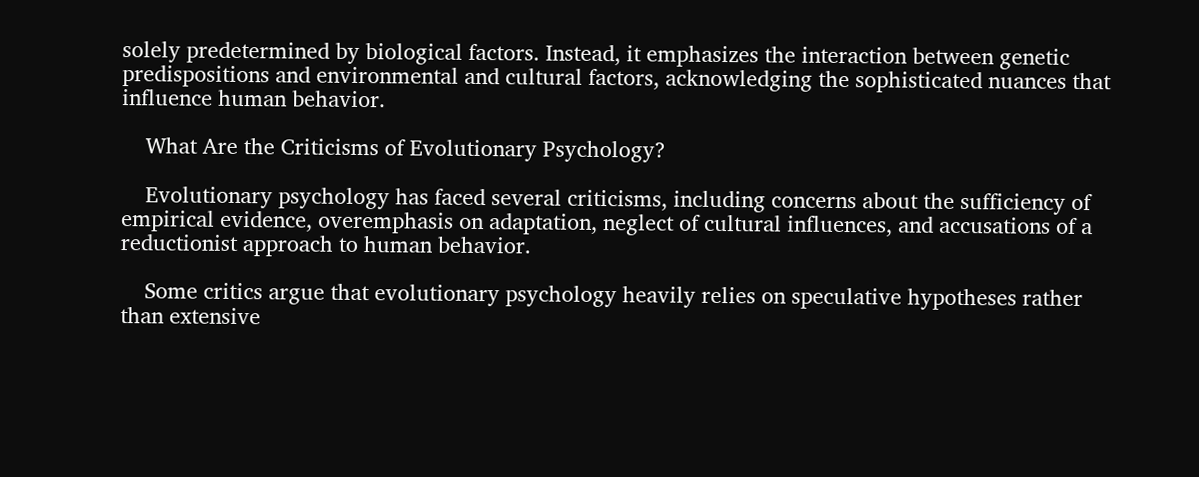solely predetermined by biological factors. Instead, it emphasizes the interaction between genetic predispositions and environmental and cultural factors, acknowledging the sophisticated nuances that influence human behavior.

    What Are the Criticisms of Evolutionary Psychology?

    Evolutionary psychology has faced several criticisms, including concerns about the sufficiency of empirical evidence, overemphasis on adaptation, neglect of cultural influences, and accusations of a reductionist approach to human behavior.

    Some critics argue that evolutionary psychology heavily relies on speculative hypotheses rather than extensive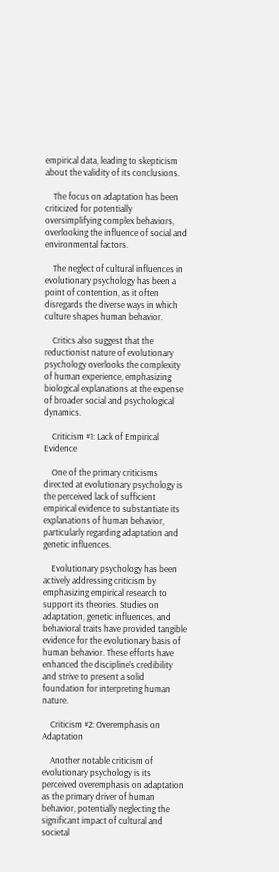empirical data, leading to skepticism about the validity of its conclusions.

    The focus on adaptation has been criticized for potentially oversimplifying complex behaviors, overlooking the influence of social and environmental factors.

    The neglect of cultural influences in evolutionary psychology has been a point of contention, as it often disregards the diverse ways in which culture shapes human behavior.

    Critics also suggest that the reductionist nature of evolutionary psychology overlooks the complexity of human experience, emphasizing biological explanations at the expense of broader social and psychological dynamics.

    Criticism #1: Lack of Empirical Evidence

    One of the primary criticisms directed at evolutionary psychology is the perceived lack of sufficient empirical evidence to substantiate its explanations of human behavior, particularly regarding adaptation and genetic influences.

    Evolutionary psychology has been actively addressing criticism by emphasizing empirical research to support its theories. Studies on adaptation, genetic influences, and behavioral traits have provided tangible evidence for the evolutionary basis of human behavior. These efforts have enhanced the discipline’s credibility and strive to present a solid foundation for interpreting human nature.

    Criticism #2: Overemphasis on Adaptation

    Another notable criticism of evolutionary psychology is its perceived overemphasis on adaptation as the primary driver of human behavior, potentially neglecting the significant impact of cultural and societal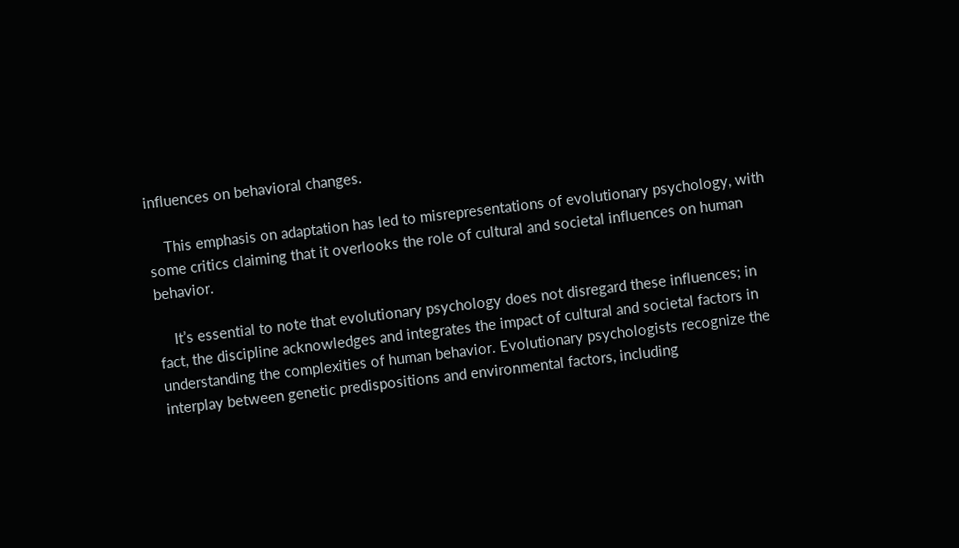influences on behavioral changes.

    This emphasis on adaptation has led to misrepresentations of evolutionary psychology, with some critics claiming that it overlooks the role of cultural and societal influences on human behavior.

    It’s essential to note that evolutionary psychology does not disregard these influences; in fact, the discipline acknowledges and integrates the impact of cultural and societal factors in understanding the complexities of human behavior. Evolutionary psychologists recognize the interplay between genetic predispositions and environmental factors, including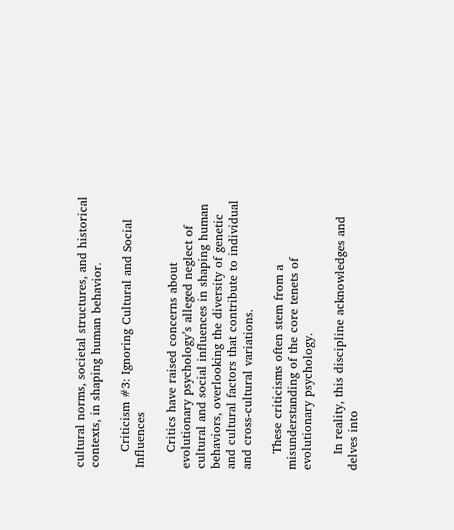cultural norms, societal structures, and historical contexts, in shaping human behavior.

    Criticism #3: Ignoring Cultural and Social Influences

    Critics have raised concerns about evolutionary psychology’s alleged neglect of cultural and social influences in shaping human behaviors, overlooking the diversity of genetic and cultural factors that contribute to individual and cross-cultural variations.

    These criticisms often stem from a misunderstanding of the core tenets of evolutionary psychology.

    In reality, this discipline acknowledges and delves into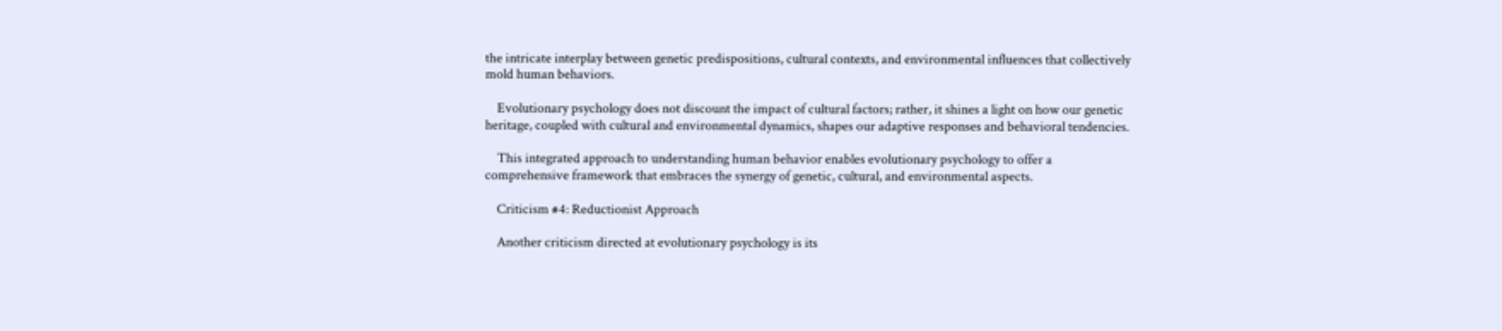the intricate interplay between genetic predispositions, cultural contexts, and environmental influences that collectively mold human behaviors.

    Evolutionary psychology does not discount the impact of cultural factors; rather, it shines a light on how our genetic heritage, coupled with cultural and environmental dynamics, shapes our adaptive responses and behavioral tendencies.

    This integrated approach to understanding human behavior enables evolutionary psychology to offer a comprehensive framework that embraces the synergy of genetic, cultural, and environmental aspects.

    Criticism #4: Reductionist Approach

    Another criticism directed at evolutionary psychology is its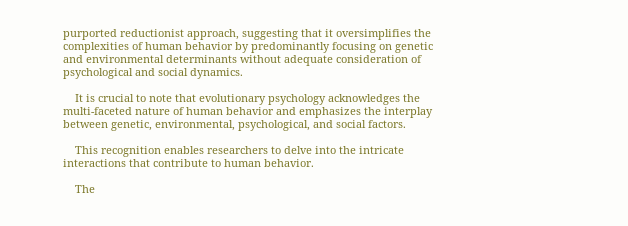purported reductionist approach, suggesting that it oversimplifies the complexities of human behavior by predominantly focusing on genetic and environmental determinants without adequate consideration of psychological and social dynamics.

    It is crucial to note that evolutionary psychology acknowledges the multi-faceted nature of human behavior and emphasizes the interplay between genetic, environmental, psychological, and social factors.

    This recognition enables researchers to delve into the intricate interactions that contribute to human behavior.

    The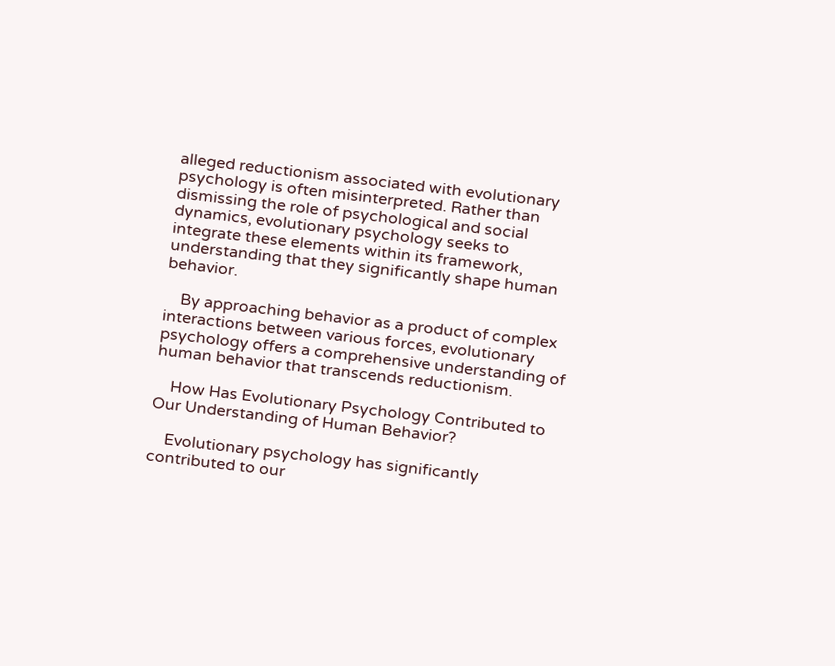alleged reductionism associated with evolutionary psychology is often misinterpreted. Rather than dismissing the role of psychological and social dynamics, evolutionary psychology seeks to integrate these elements within its framework, understanding that they significantly shape human behavior.

    By approaching behavior as a product of complex interactions between various forces, evolutionary psychology offers a comprehensive understanding of human behavior that transcends reductionism.

    How Has Evolutionary Psychology Contributed to Our Understanding of Human Behavior?

    Evolutionary psychology has significantly contributed to our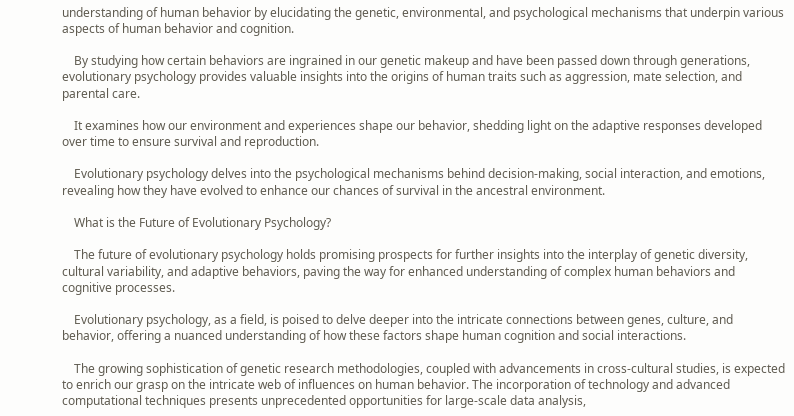understanding of human behavior by elucidating the genetic, environmental, and psychological mechanisms that underpin various aspects of human behavior and cognition.

    By studying how certain behaviors are ingrained in our genetic makeup and have been passed down through generations, evolutionary psychology provides valuable insights into the origins of human traits such as aggression, mate selection, and parental care.

    It examines how our environment and experiences shape our behavior, shedding light on the adaptive responses developed over time to ensure survival and reproduction.

    Evolutionary psychology delves into the psychological mechanisms behind decision-making, social interaction, and emotions, revealing how they have evolved to enhance our chances of survival in the ancestral environment.

    What is the Future of Evolutionary Psychology?

    The future of evolutionary psychology holds promising prospects for further insights into the interplay of genetic diversity, cultural variability, and adaptive behaviors, paving the way for enhanced understanding of complex human behaviors and cognitive processes.

    Evolutionary psychology, as a field, is poised to delve deeper into the intricate connections between genes, culture, and behavior, offering a nuanced understanding of how these factors shape human cognition and social interactions.

    The growing sophistication of genetic research methodologies, coupled with advancements in cross-cultural studies, is expected to enrich our grasp on the intricate web of influences on human behavior. The incorporation of technology and advanced computational techniques presents unprecedented opportunities for large-scale data analysis,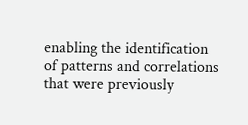enabling the identification of patterns and correlations that were previously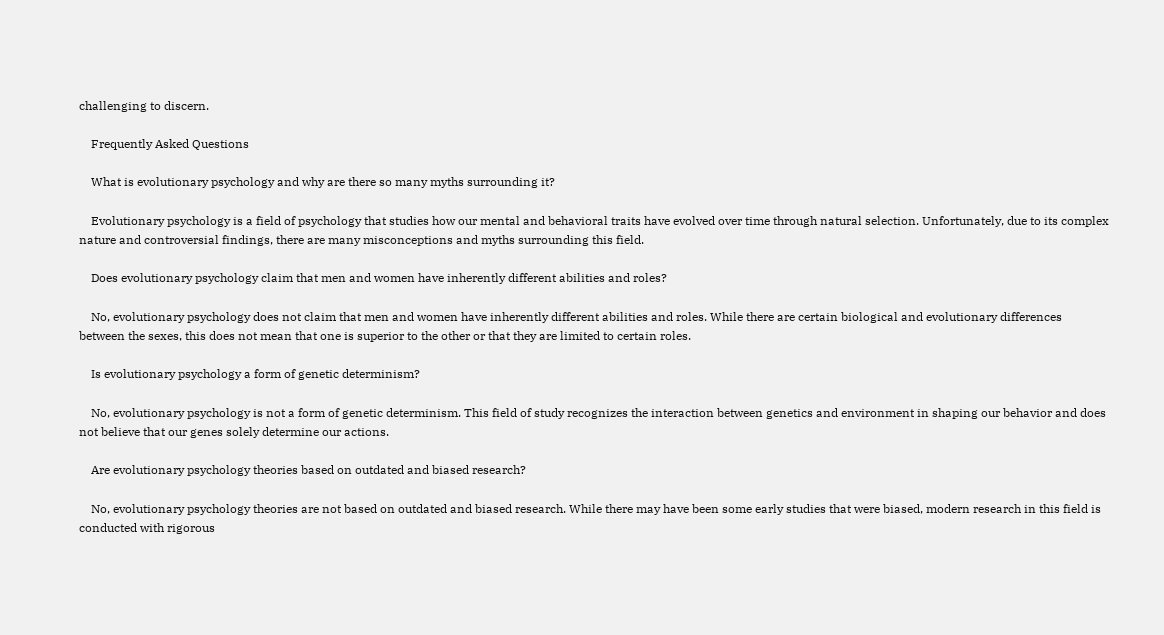challenging to discern.

    Frequently Asked Questions

    What is evolutionary psychology and why are there so many myths surrounding it?

    Evolutionary psychology is a field of psychology that studies how our mental and behavioral traits have evolved over time through natural selection. Unfortunately, due to its complex nature and controversial findings, there are many misconceptions and myths surrounding this field.

    Does evolutionary psychology claim that men and women have inherently different abilities and roles?

    No, evolutionary psychology does not claim that men and women have inherently different abilities and roles. While there are certain biological and evolutionary differences between the sexes, this does not mean that one is superior to the other or that they are limited to certain roles.

    Is evolutionary psychology a form of genetic determinism?

    No, evolutionary psychology is not a form of genetic determinism. This field of study recognizes the interaction between genetics and environment in shaping our behavior and does not believe that our genes solely determine our actions.

    Are evolutionary psychology theories based on outdated and biased research?

    No, evolutionary psychology theories are not based on outdated and biased research. While there may have been some early studies that were biased, modern research in this field is conducted with rigorous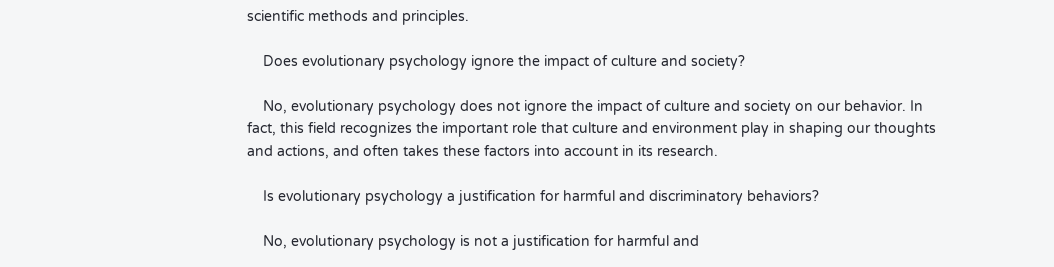scientific methods and principles.

    Does evolutionary psychology ignore the impact of culture and society?

    No, evolutionary psychology does not ignore the impact of culture and society on our behavior. In fact, this field recognizes the important role that culture and environment play in shaping our thoughts and actions, and often takes these factors into account in its research.

    Is evolutionary psychology a justification for harmful and discriminatory behaviors?

    No, evolutionary psychology is not a justification for harmful and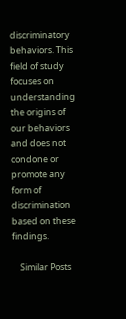discriminatory behaviors. This field of study focuses on understanding the origins of our behaviors and does not condone or promote any form of discrimination based on these findings.

    Similar Posts